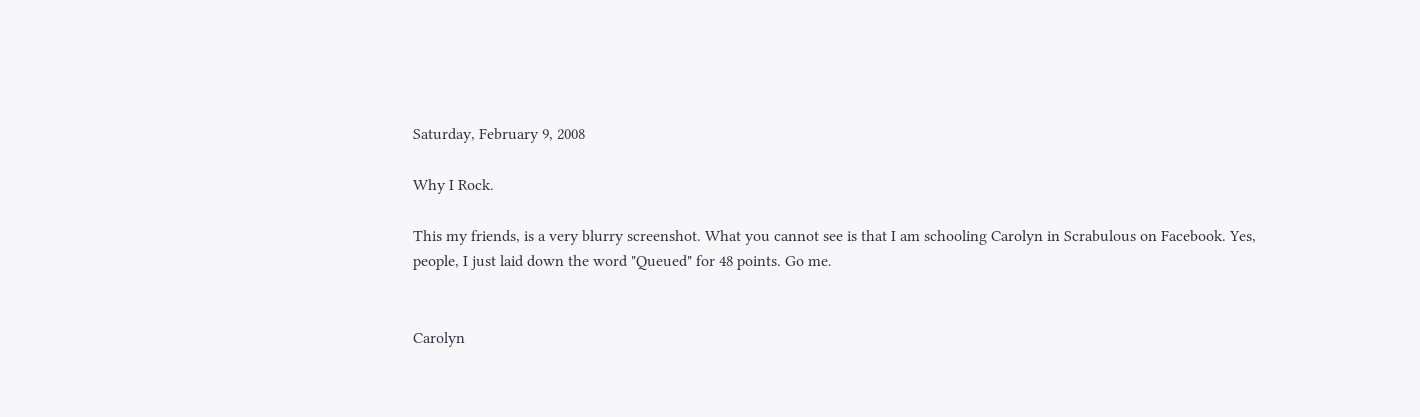Saturday, February 9, 2008

Why I Rock.

This my friends, is a very blurry screenshot. What you cannot see is that I am schooling Carolyn in Scrabulous on Facebook. Yes, people, I just laid down the word "Queued" for 48 points. Go me.


Carolyn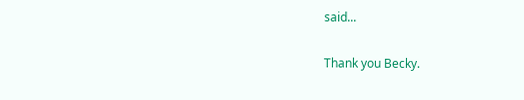said...

Thank you Becky.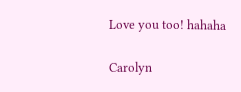Love you too! hahaha

Carolyn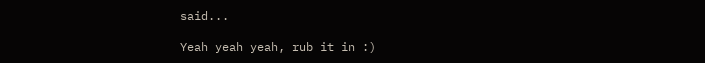said...

Yeah yeah yeah, rub it in :)